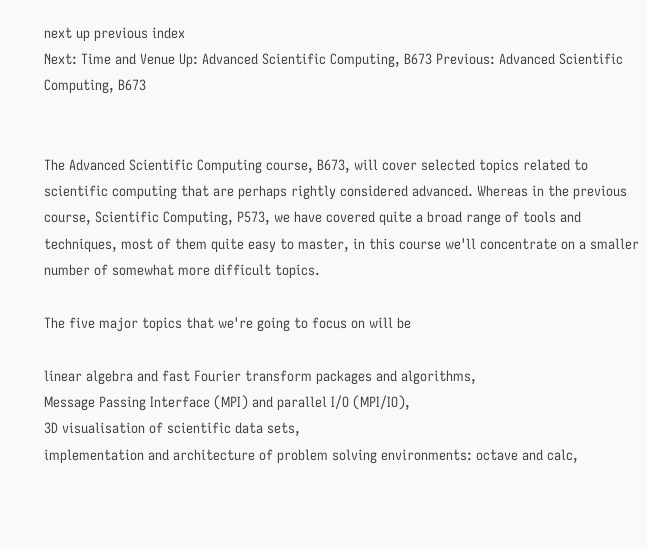next up previous index
Next: Time and Venue Up: Advanced Scientific Computing, B673 Previous: Advanced Scientific Computing, B673


The Advanced Scientific Computing course, B673, will cover selected topics related to scientific computing that are perhaps rightly considered advanced. Whereas in the previous course, Scientific Computing, P573, we have covered quite a broad range of tools and techniques, most of them quite easy to master, in this course we'll concentrate on a smaller number of somewhat more difficult topics.

The five major topics that we're going to focus on will be

linear algebra and fast Fourier transform packages and algorithms,
Message Passing Interface (MPI) and parallel I/O (MPI/IO),
3D visualisation of scientific data sets,
implementation and architecture of problem solving environments: octave and calc,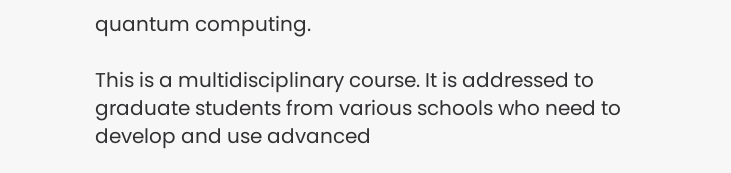quantum computing.

This is a multidisciplinary course. It is addressed to graduate students from various schools who need to develop and use advanced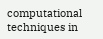computational techniques in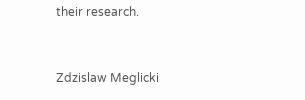their research.


Zdzislaw Meglicki